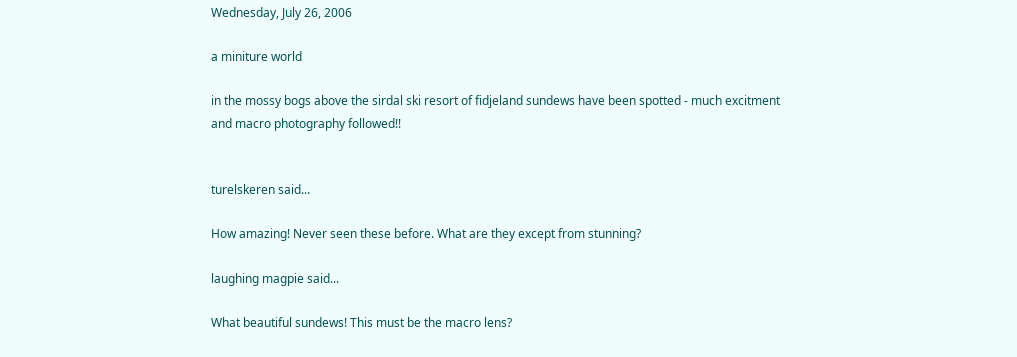Wednesday, July 26, 2006

a miniture world

in the mossy bogs above the sirdal ski resort of fidjeland sundews have been spotted - much excitment and macro photography followed!!


turelskeren said...

How amazing! Never seen these before. What are they except from stunning?

laughing magpie said...

What beautiful sundews! This must be the macro lens?